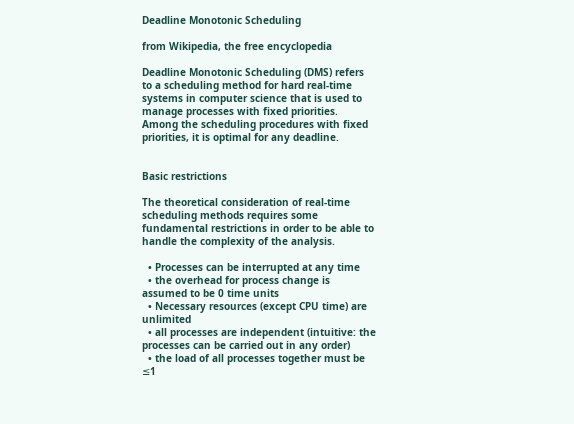Deadline Monotonic Scheduling

from Wikipedia, the free encyclopedia

Deadline Monotonic Scheduling (DMS) refers to a scheduling method for hard real-time systems in computer science that is used to manage processes with fixed priorities. Among the scheduling procedures with fixed priorities, it is optimal for any deadline.


Basic restrictions

The theoretical consideration of real-time scheduling methods requires some fundamental restrictions in order to be able to handle the complexity of the analysis.

  • Processes can be interrupted at any time
  • the overhead for process change is assumed to be 0 time units
  • Necessary resources (except CPU time) are unlimited
  • all processes are independent (intuitive: the processes can be carried out in any order)
  • the load of all processes together must be ≤1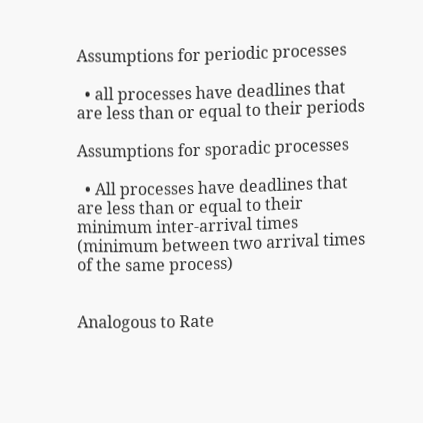Assumptions for periodic processes

  • all processes have deadlines that are less than or equal to their periods

Assumptions for sporadic processes

  • All processes have deadlines that are less than or equal to their minimum inter-arrival times (minimum between two arrival times of the same process)


Analogous to Rate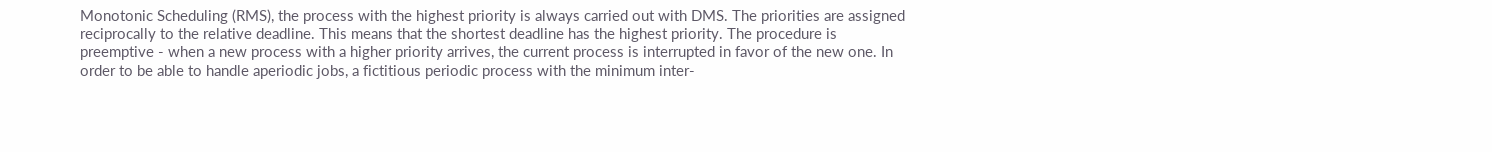Monotonic Scheduling (RMS), the process with the highest priority is always carried out with DMS. The priorities are assigned reciprocally to the relative deadline. This means that the shortest deadline has the highest priority. The procedure is preemptive - when a new process with a higher priority arrives, the current process is interrupted in favor of the new one. In order to be able to handle aperiodic jobs, a fictitious periodic process with the minimum inter-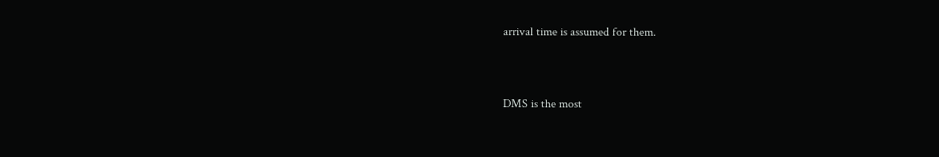arrival time is assumed for them.


DMS is the most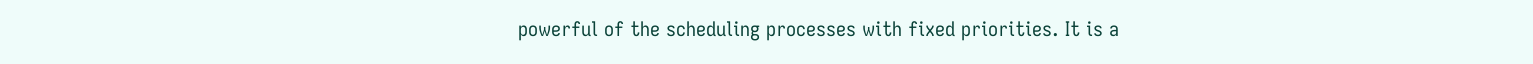powerful of the scheduling processes with fixed priorities. It is a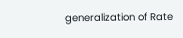generalization of Rate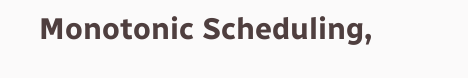Monotonic Scheduling,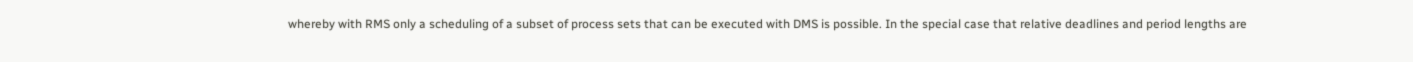whereby with RMS only a scheduling of a subset of process sets that can be executed with DMS is possible. In the special case that relative deadlines and period lengths are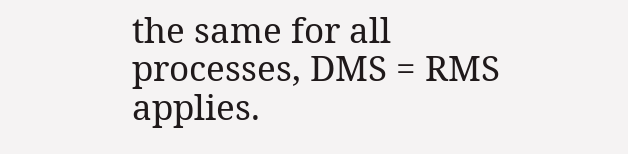the same for all processes, DMS = RMS applies.